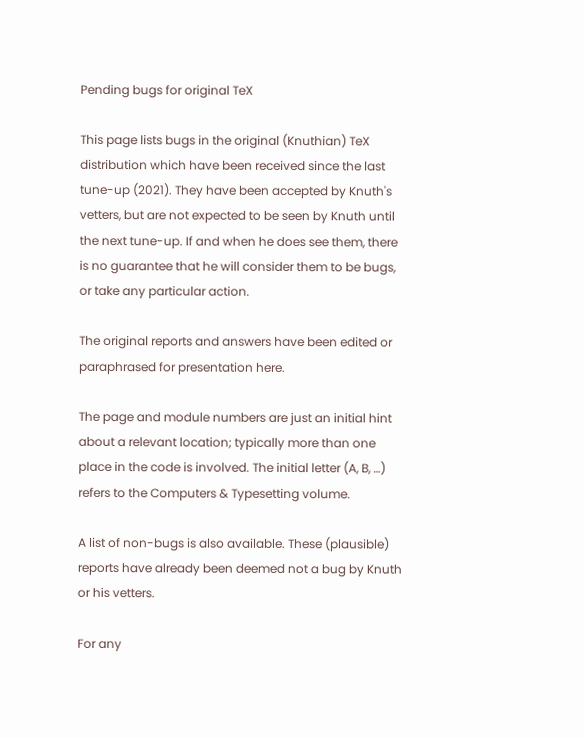Pending bugs for original TeX

This page lists bugs in the original (Knuthian) TeX distribution which have been received since the last tune-up (2021). They have been accepted by Knuth's vetters, but are not expected to be seen by Knuth until the next tune-up. If and when he does see them, there is no guarantee that he will consider them to be bugs, or take any particular action.

The original reports and answers have been edited or paraphrased for presentation here.

The page and module numbers are just an initial hint about a relevant location; typically more than one place in the code is involved. The initial letter (A, B, …) refers to the Computers & Typesetting volume.

A list of non-bugs is also available. These (plausible) reports have already been deemed not a bug by Knuth or his vetters.

For any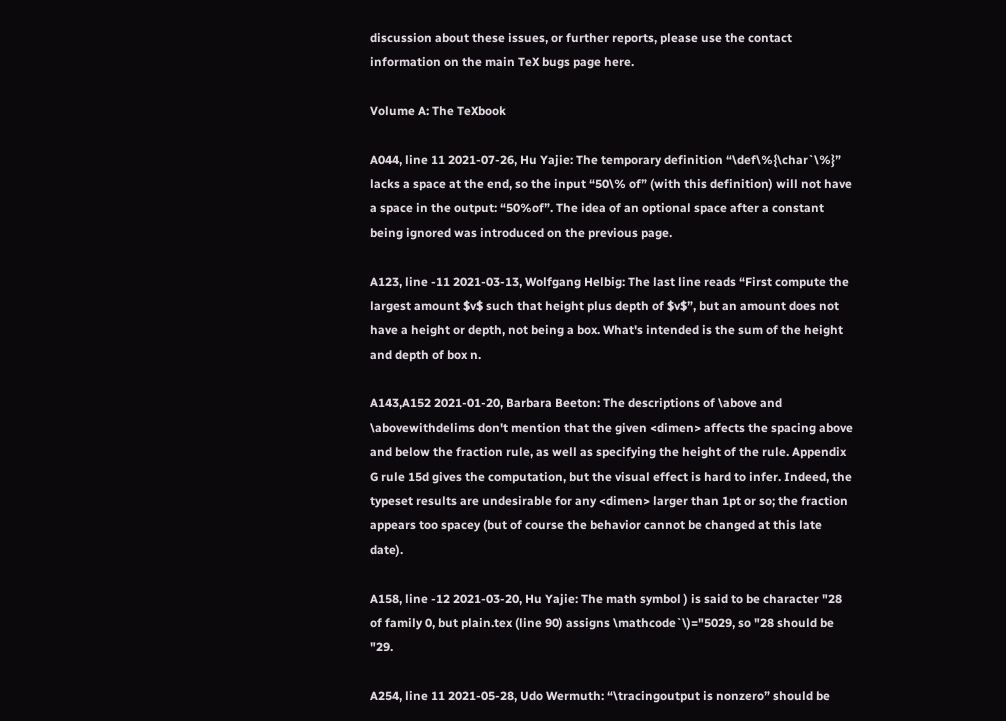discussion about these issues, or further reports, please use the contact information on the main TeX bugs page here.

Volume A: The TeXbook

A044, line 11 2021-07-26, Hu Yajie: The temporary definition “\def\%{\char`\%}” lacks a space at the end, so the input “50\% of” (with this definition) will not have a space in the output: “50%of”. The idea of an optional space after a constant being ignored was introduced on the previous page.

A123, line -11 2021-03-13, Wolfgang Helbig: The last line reads “First compute the largest amount $v$ such that height plus depth of $v$”, but an amount does not have a height or depth, not being a box. What's intended is the sum of the height and depth of box n.

A143,A152 2021-01-20, Barbara Beeton: The descriptions of \above and \abovewithdelims don't mention that the given <dimen> affects the spacing above and below the fraction rule, as well as specifying the height of the rule. Appendix G rule 15d gives the computation, but the visual effect is hard to infer. Indeed, the typeset results are undesirable for any <dimen> larger than 1pt or so; the fraction appears too spacey (but of course the behavior cannot be changed at this late date).

A158, line -12 2021-03-20, Hu Yajie: The math symbol ) is said to be character "28 of family 0, but plain.tex (line 90) assigns \mathcode`\)="5029, so "28 should be "29.

A254, line 11 2021-05-28, Udo Wermuth: “\tracingoutput is nonzero” should be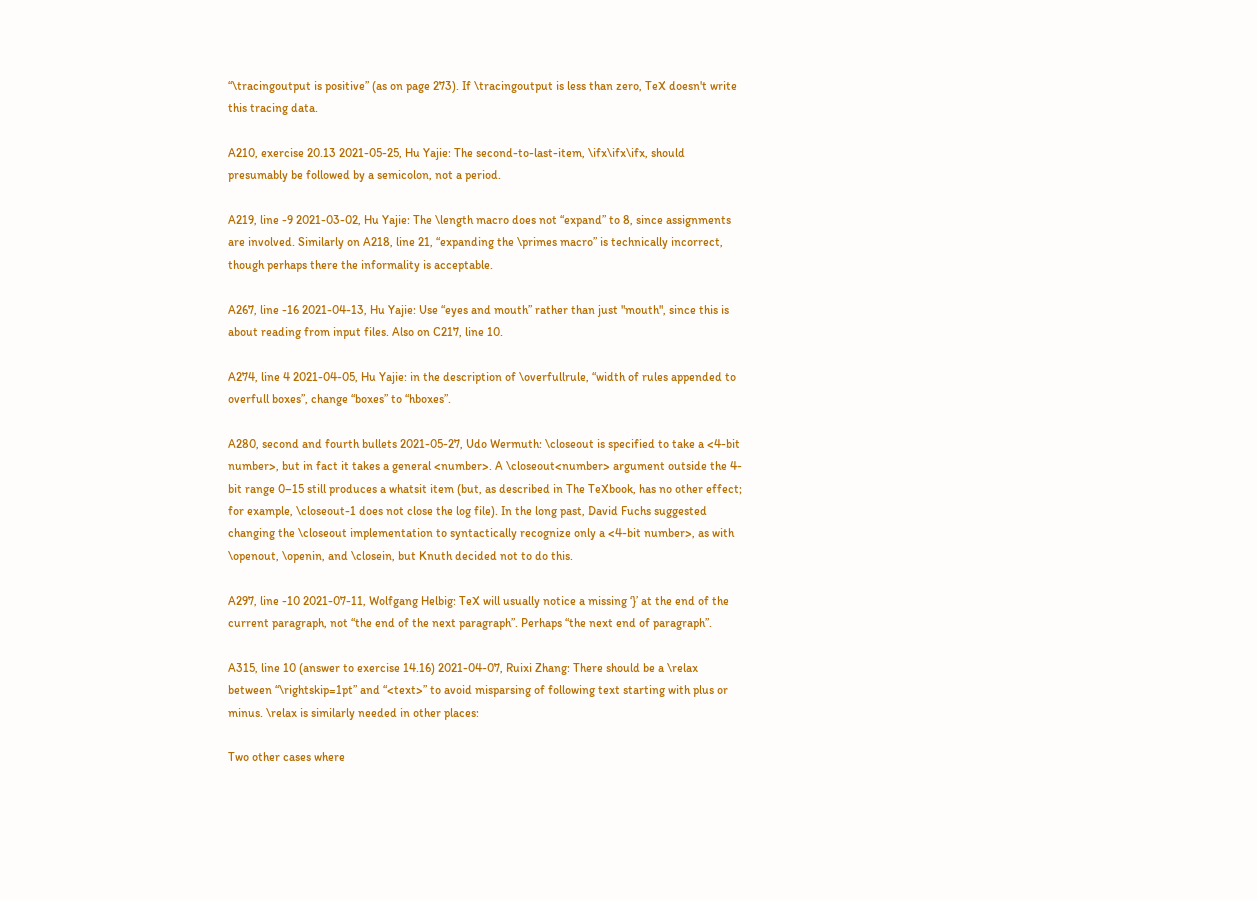“\tracingoutput is positive” (as on page 273). If \tracingoutput is less than zero, TeX doesn't write this tracing data.

A210, exercise 20.13 2021-05-25, Hu Yajie: The second-to-last-item, \ifx\ifx\ifx, should presumably be followed by a semicolon, not a period.

A219, line -9 2021-03-02, Hu Yajie: The \length macro does not “expand” to 8, since assignments are involved. Similarly on A218, line 21, “expanding the \primes macro” is technically incorrect, though perhaps there the informality is acceptable.

A267, line -16 2021-04-13, Hu Yajie: Use “eyes and mouth” rather than just "mouth", since this is about reading from input files. Also on C217, line 10.

A274, line 4 2021-04-05, Hu Yajie: in the description of \overfullrule, “width of rules appended to overfull boxes”, change “boxes” to “hboxes”.

A280, second and fourth bullets 2021-05-27, Udo Wermuth: \closeout is specified to take a <4-bit number>, but in fact it takes a general <number>. A \closeout<number> argument outside the 4-bit range 0–15 still produces a whatsit item (but, as described in The TeXbook, has no other effect; for example, \closeout-1 does not close the log file). In the long past, David Fuchs suggested changing the \closeout implementation to syntactically recognize only a <4-bit number>, as with \openout, \openin, and \closein, but Knuth decided not to do this.

A297, line -10 2021-07-11, Wolfgang Helbig: TeX will usually notice a missing ‘}’ at the end of the current paragraph, not “the end of the next paragraph”. Perhaps “the next end of paragraph”.

A315, line 10 (answer to exercise 14.16) 2021-04-07, Ruixi Zhang: There should be a \relax between “\rightskip=1pt” and “<text>” to avoid misparsing of following text starting with plus or minus. \relax is similarly needed in other places:

Two other cases where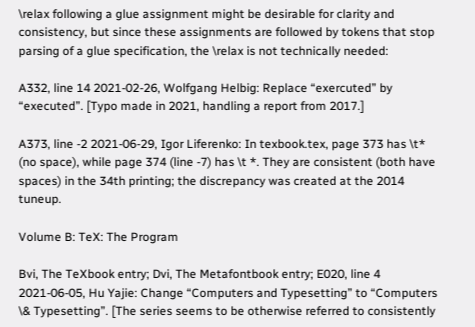\relax following a glue assignment might be desirable for clarity and consistency, but since these assignments are followed by tokens that stop parsing of a glue specification, the \relax is not technically needed:

A332, line 14 2021-02-26, Wolfgang Helbig: Replace “exercuted” by “executed”. [Typo made in 2021, handling a report from 2017.]

A373, line -2 2021-06-29, Igor Liferenko: In texbook.tex, page 373 has \t* (no space), while page 374 (line -7) has \t *. They are consistent (both have spaces) in the 34th printing; the discrepancy was created at the 2014 tuneup.

Volume B: TeX: The Program

Bvi, The TeXbook entry; Dvi, The Metafontbook entry; E020, line 4 2021-06-05, Hu Yajie: Change “Computers and Typesetting” to “Computers \& Typesetting”. [The series seems to be otherwise referred to consistently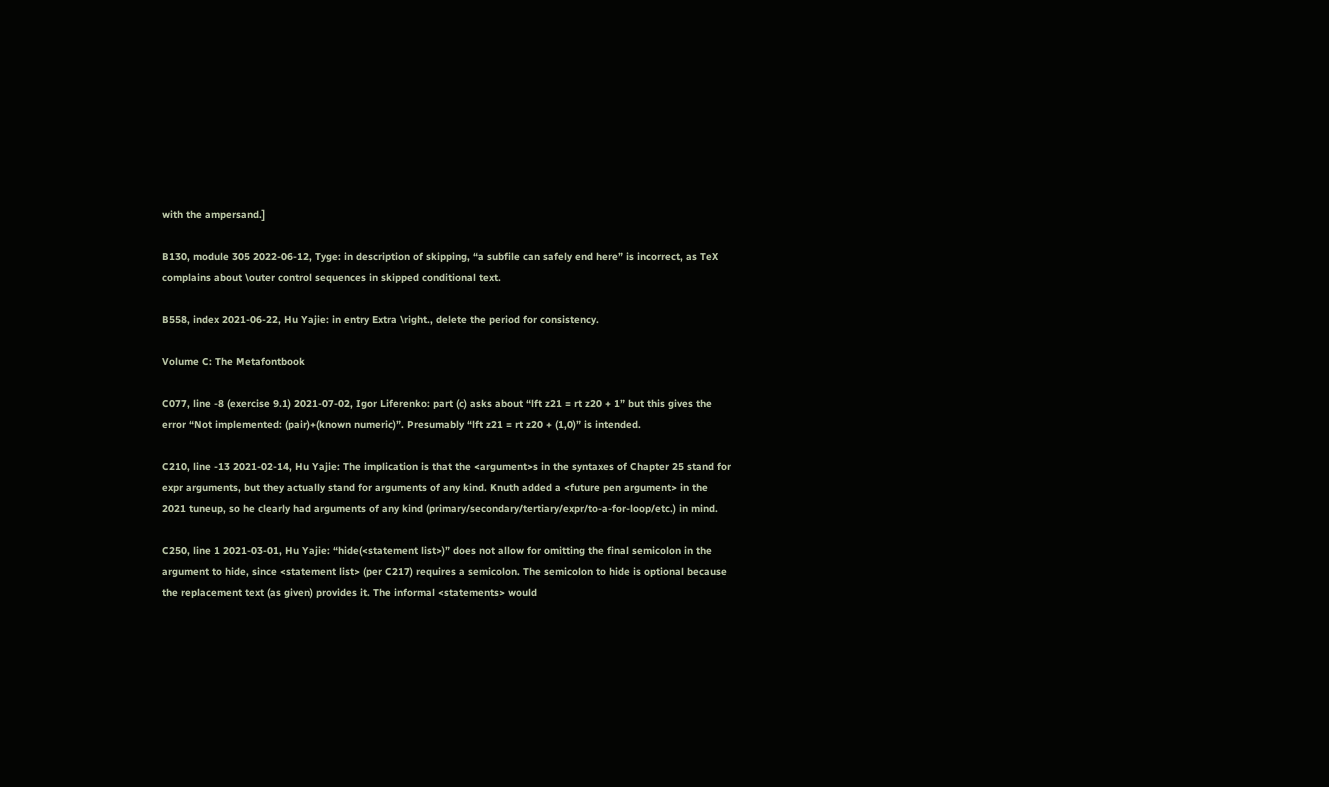with the ampersand.]

B130, module 305 2022-06-12, Tyge: in description of skipping, “a subfile can safely end here” is incorrect, as TeX complains about \outer control sequences in skipped conditional text.

B558, index 2021-06-22, Hu Yajie: in entry Extra \right., delete the period for consistency.

Volume C: The Metafontbook

C077, line -8 (exercise 9.1) 2021-07-02, Igor Liferenko: part (c) asks about “lft z21 = rt z20 + 1” but this gives the error “Not implemented: (pair)+(known numeric)”. Presumably “lft z21 = rt z20 + (1,0)” is intended.

C210, line -13 2021-02-14, Hu Yajie: The implication is that the <argument>s in the syntaxes of Chapter 25 stand for expr arguments, but they actually stand for arguments of any kind. Knuth added a <future pen argument> in the 2021 tuneup, so he clearly had arguments of any kind (primary/secondary/tertiary/expr/to-a-for-loop/etc.) in mind.

C250, line 1 2021-03-01, Hu Yajie: “hide(<statement list>)” does not allow for omitting the final semicolon in the argument to hide, since <statement list> (per C217) requires a semicolon. The semicolon to hide is optional because the replacement text (as given) provides it. The informal <statements> would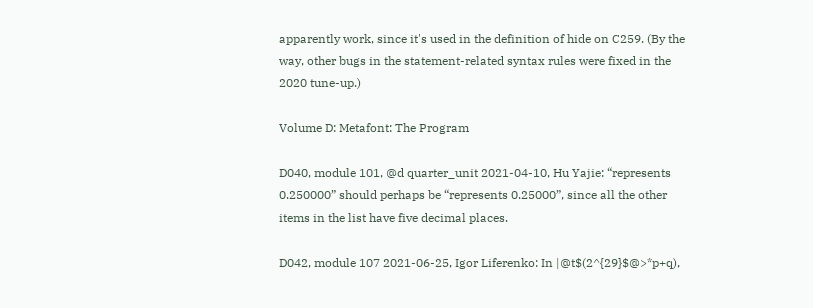apparently work, since it's used in the definition of hide on C259. (By the way, other bugs in the statement-related syntax rules were fixed in the 2020 tune-up.)

Volume D: Metafont: The Program

D040, module 101, @d quarter_unit 2021-04-10, Hu Yajie: “represents 0.250000” should perhaps be “represents 0.25000”, since all the other items in the list have five decimal places.

D042, module 107 2021-06-25, Igor Liferenko: In |@t$(2^{29}$@>*p+q),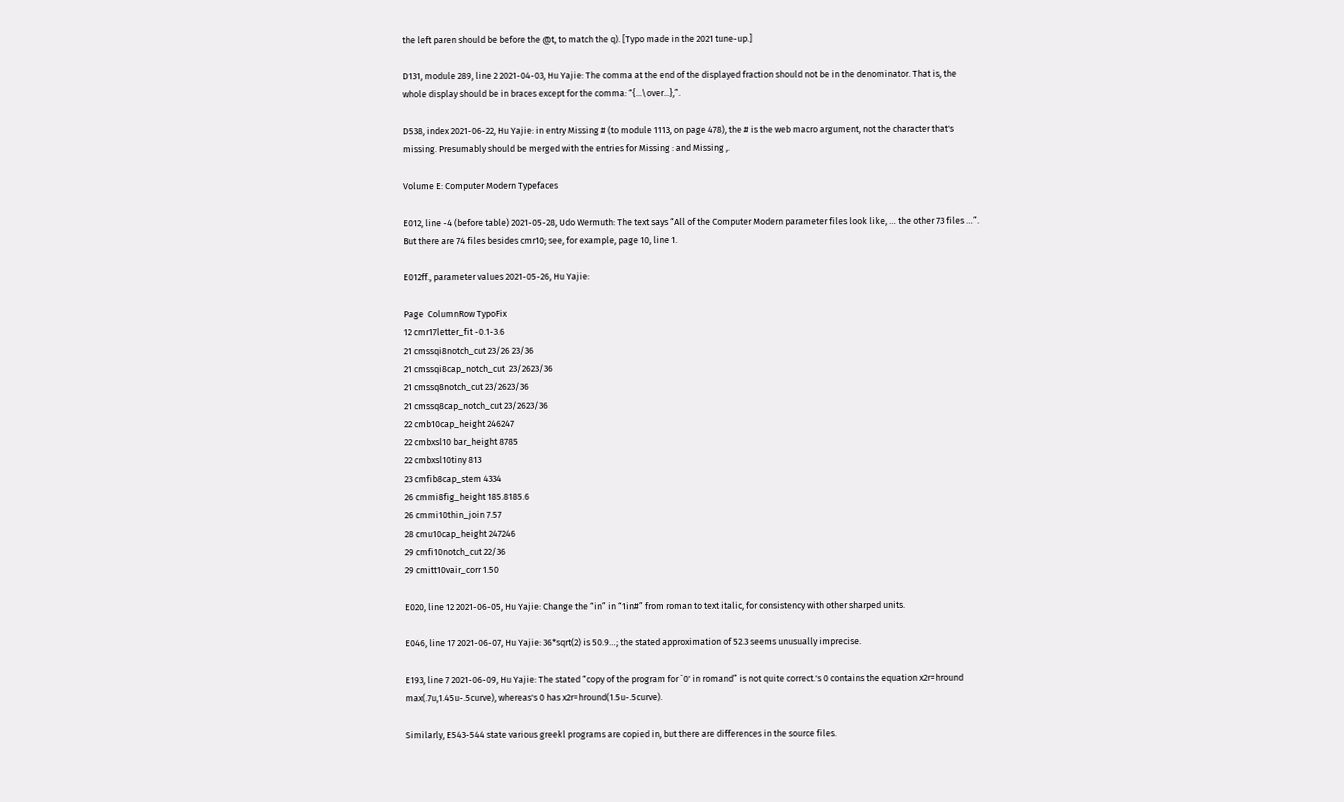the left paren should be before the @t, to match the q). [Typo made in the 2021 tune-up.]

D131, module 289, line 2 2021-04-03, Hu Yajie: The comma at the end of the displayed fraction should not be in the denominator. That is, the whole display should be in braces except for the comma: “{...\over...},”.

D538, index 2021-06-22, Hu Yajie: in entry Missing # (to module 1113, on page 478), the # is the web macro argument, not the character that's missing. Presumably should be merged with the entries for Missing : and Missing ,.

Volume E: Computer Modern Typefaces

E012, line -4 (before table) 2021-05-28, Udo Wermuth: The text says “All of the Computer Modern parameter files look like, … the other 73 files …”. But there are 74 files besides cmr10; see, for example, page 10, line 1.

E012ff., parameter values 2021-05-26, Hu Yajie:

Page  ColumnRow TypoFix
12 cmr17letter_fit -0.1-3.6
21 cmssqi8notch_cut 23/26 23/36
21 cmssqi8cap_notch_cut  23/2623/36
21 cmssq8notch_cut 23/2623/36
21 cmssq8cap_notch_cut 23/2623/36
22 cmb10cap_height 246247
22 cmbxsl10 bar_height 8785
22 cmbxsl10tiny 813
23 cmfib8cap_stem 4334
26 cmmi8fig_height 185.8185.6
26 cmmi10thin_join 7.57
28 cmu10cap_height 247246
29 cmfi10notch_cut 22/36
29 cmitt10vair_corr 1.50

E020, line 12 2021-06-05, Hu Yajie: Change the “in” in “1in#” from roman to text italic, for consistency with other sharped units.

E046, line 17 2021-06-07, Hu Yajie: 36*sqrt(2) is 50.9…; the stated approximation of 52.3 seems unusually imprecise.

E193, line 7 2021-06-09, Hu Yajie: The stated “copy of the program for `0' in romand” is not quite correct.'s 0 contains the equation x2r=hround max(.7u,1.45u-.5curve), whereas's 0 has x2r=hround(1.5u-.5curve).

Similarly, E543-544 state various greekl programs are copied in, but there are differences in the source files.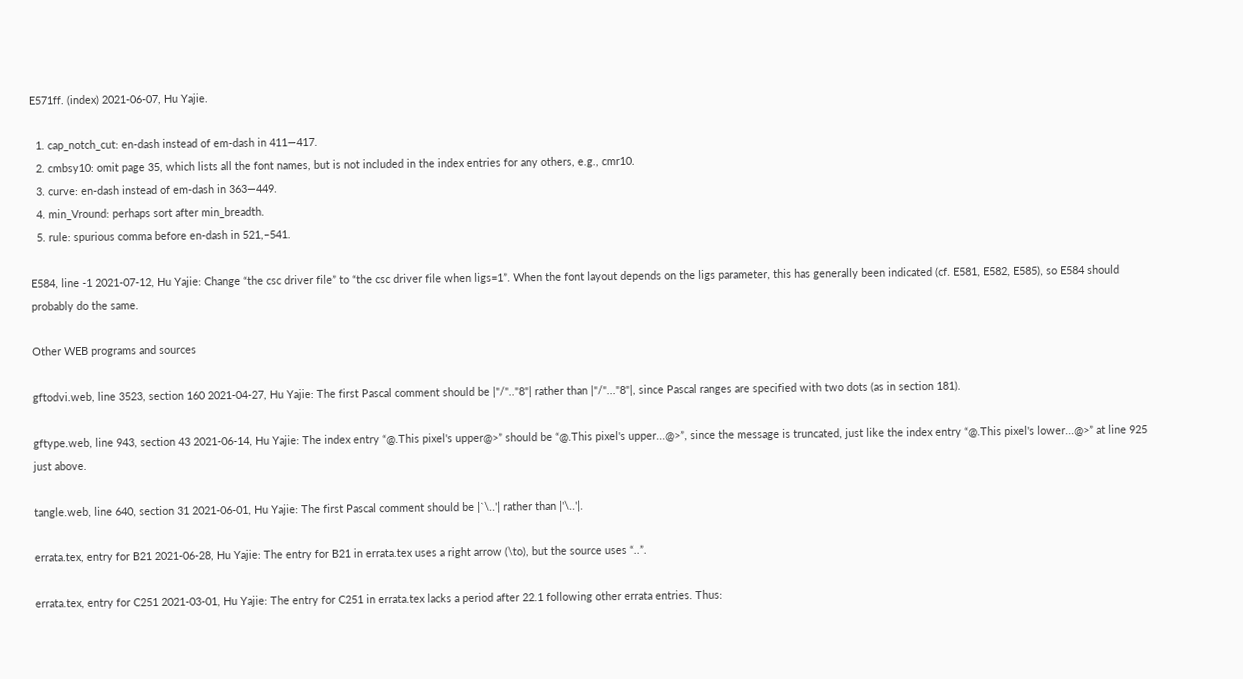E571ff. (index) 2021-06-07, Hu Yajie.

  1. cap_notch_cut: en-dash instead of em-dash in 411—417.
  2. cmbsy10: omit page 35, which lists all the font names, but is not included in the index entries for any others, e.g., cmr10.
  3. curve: en-dash instead of em-dash in 363—449.
  4. min_Vround: perhaps sort after min_breadth.
  5. rule: spurious comma before en-dash in 521,–541.

E584, line -1 2021-07-12, Hu Yajie: Change “the csc driver file” to “the csc driver file when ligs=1”. When the font layout depends on the ligs parameter, this has generally been indicated (cf. E581, E582, E585), so E584 should probably do the same.

Other WEB programs and sources

gftodvi.web, line 3523, section 160 2021-04-27, Hu Yajie: The first Pascal comment should be |"/".."8"| rather than |"/"..."8"|, since Pascal ranges are specified with two dots (as in section 181).

gftype.web, line 943, section 43 2021-06-14, Hu Yajie: The index entry “@.This pixel's upper@>” should be “@.This pixel's upper...@>”, since the message is truncated, just like the index entry “@.This pixel's lower...@>” at line 925 just above.

tangle.web, line 640, section 31 2021-06-01, Hu Yajie: The first Pascal comment should be |`\..'| rather than |'\..'|.

errata.tex, entry for B21 2021-06-28, Hu Yajie: The entry for B21 in errata.tex uses a right arrow (\to), but the source uses “..”.

errata.tex, entry for C251 2021-03-01, Hu Yajie: The entry for C251 in errata.tex lacks a period after 22.1 following other errata entries. Thus: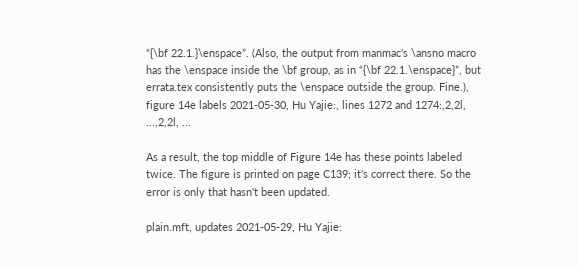“{\bf 22.1.}\enspace”. (Also, the output from manmac's \ansno macro has the \enspace inside the \bf group, as in “{\bf 22.1.\enspace}”, but errata.tex consistently puts the \enspace outside the group. Fine.), figure 14e labels 2021-05-30, Hu Yajie:, lines 1272 and 1274:,2,2l, ...,2,2l, ...

As a result, the top middle of Figure 14e has these points labeled twice. The figure is printed on page C139; it's correct there. So the error is only that hasn't been updated.

plain.mft, updates 2021-05-29, Hu Yajie: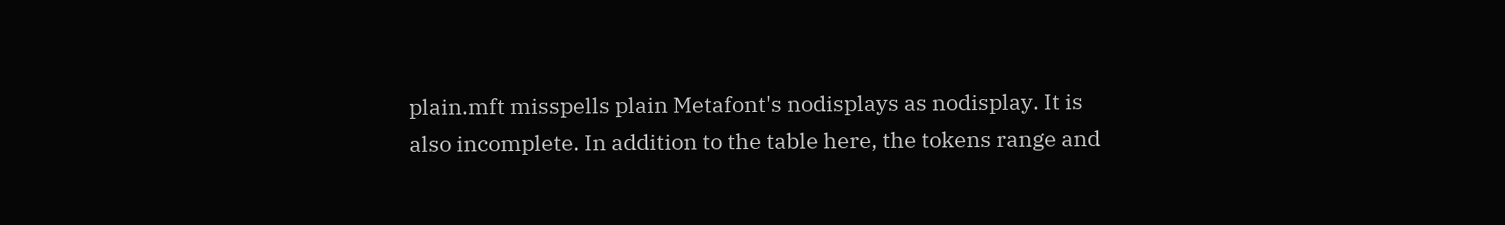plain.mft misspells plain Metafont's nodisplays as nodisplay. It is also incomplete. In addition to the table here, the tokens range and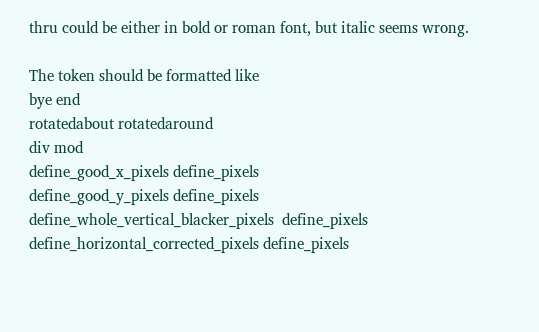thru could be either in bold or roman font, but italic seems wrong.

The token should be formatted like
bye end
rotatedabout rotatedaround
div mod
define_good_x_pixels define_pixels
define_good_y_pixels define_pixels
define_whole_vertical_blacker_pixels  define_pixels
define_horizontal_corrected_pixels define_pixels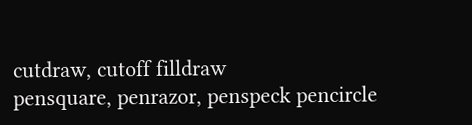cutdraw, cutoff filldraw
pensquare, penrazor, penspeck pencircle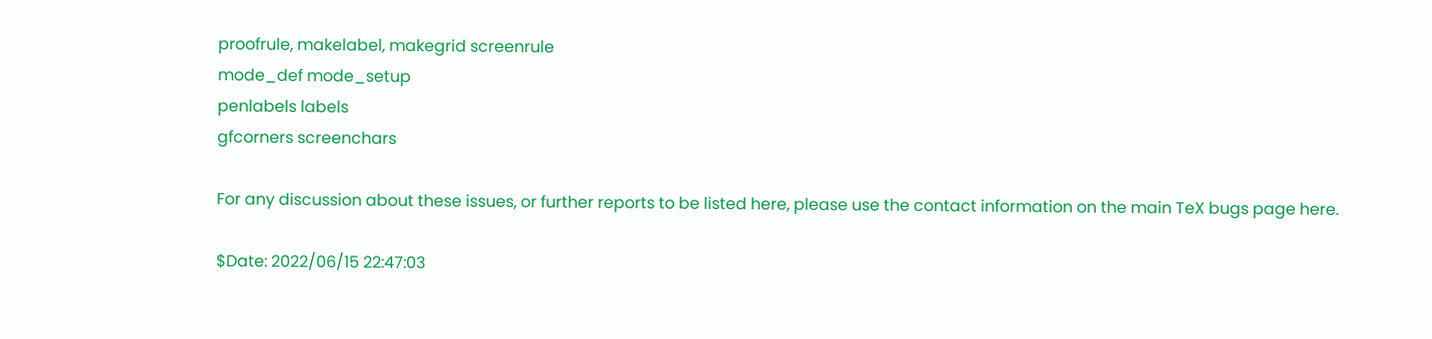proofrule, makelabel, makegrid screenrule
mode_def mode_setup
penlabels labels
gfcorners screenchars

For any discussion about these issues, or further reports to be listed here, please use the contact information on the main TeX bugs page here.

$Date: 2022/06/15 22:47:03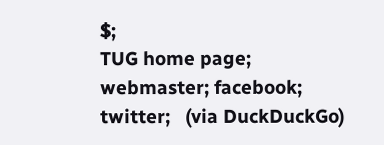$;
TUG home page; webmaster; facebook; twitter;   (via DuckDuckGo)